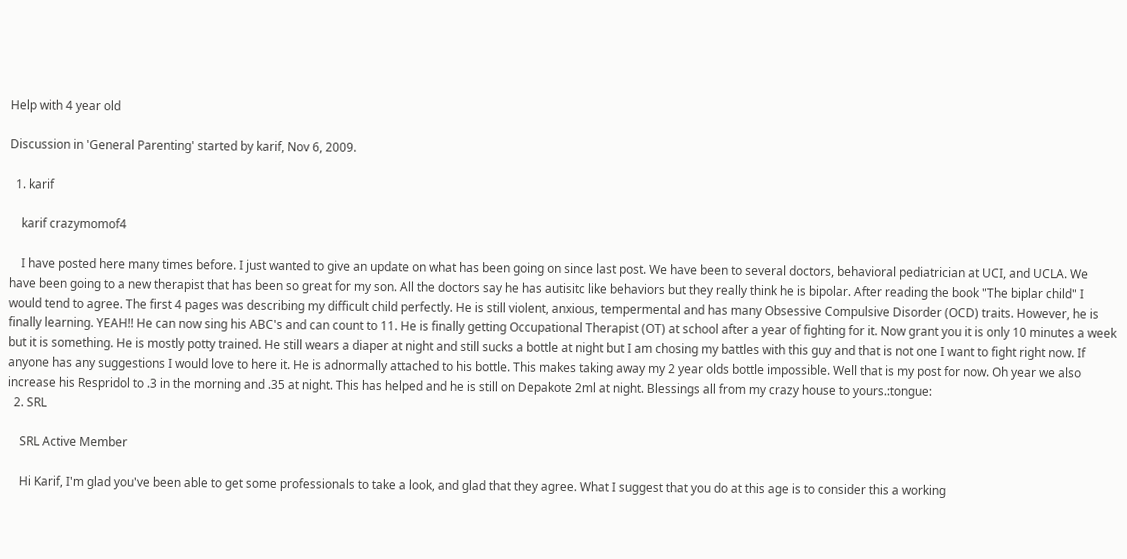Help with 4 year old

Discussion in 'General Parenting' started by karif, Nov 6, 2009.

  1. karif

    karif crazymomof4

    I have posted here many times before. I just wanted to give an update on what has been going on since last post. We have been to several doctors, behavioral pediatrician at UCI, and UCLA. We have been going to a new therapist that has been so great for my son. All the doctors say he has autisitc like behaviors but they really think he is bipolar. After reading the book "The biplar child" I would tend to agree. The first 4 pages was describing my difficult child perfectly. He is still violent, anxious, tempermental and has many Obsessive Compulsive Disorder (OCD) traits. However, he is finally learning. YEAH!! He can now sing his ABC's and can count to 11. He is finally getting Occupational Therapist (OT) at school after a year of fighting for it. Now grant you it is only 10 minutes a week but it is something. He is mostly potty trained. He still wears a diaper at night and still sucks a bottle at night but I am chosing my battles with this guy and that is not one I want to fight right now. If anyone has any suggestions I would love to here it. He is adnormally attached to his bottle. This makes taking away my 2 year olds bottle impossible. Well that is my post for now. Oh year we also increase his Respridol to .3 in the morning and .35 at night. This has helped and he is still on Depakote 2ml at night. Blessings all from my crazy house to yours.:tongue:
  2. SRL

    SRL Active Member

    Hi Karif, I'm glad you've been able to get some professionals to take a look, and glad that they agree. What I suggest that you do at this age is to consider this a working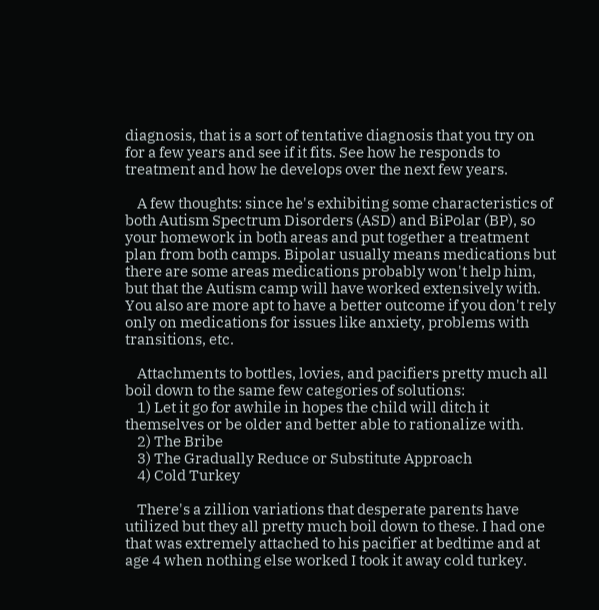diagnosis, that is a sort of tentative diagnosis that you try on for a few years and see if it fits. See how he responds to treatment and how he develops over the next few years.

    A few thoughts: since he's exhibiting some characteristics of both Autism Spectrum Disorders (ASD) and BiPolar (BP), so your homework in both areas and put together a treatment plan from both camps. Bipolar usually means medications but there are some areas medications probably won't help him, but that the Autism camp will have worked extensively with. You also are more apt to have a better outcome if you don't rely only on medications for issues like anxiety, problems with transitions, etc.

    Attachments to bottles, lovies, and pacifiers pretty much all boil down to the same few categories of solutions:
    1) Let it go for awhile in hopes the child will ditch it themselves or be older and better able to rationalize with.
    2) The Bribe
    3) The Gradually Reduce or Substitute Approach
    4) Cold Turkey

    There's a zillion variations that desperate parents have utilized but they all pretty much boil down to these. I had one that was extremely attached to his pacifier at bedtime and at age 4 when nothing else worked I took it away cold turkey.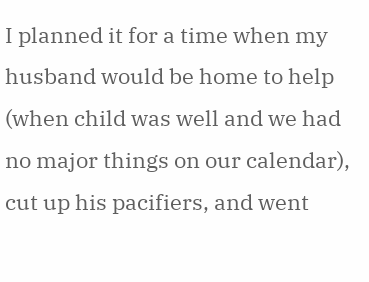I planned it for a time when my husband would be home to help (when child was well and we had no major things on our calendar), cut up his pacifiers, and went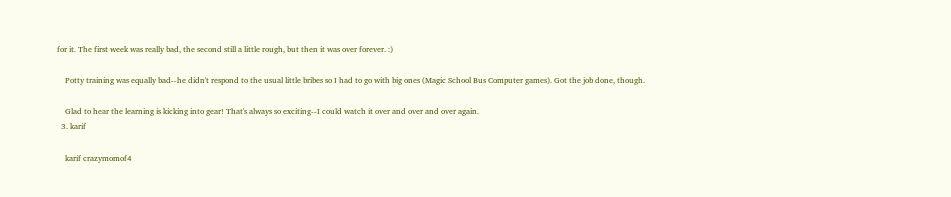for it. The first week was really bad, the second still a little rough, but then it was over forever. :)

    Potty training was equally bad--he didn't respond to the usual little bribes so I had to go with big ones (Magic School Bus Computer games). Got the job done, though.

    Glad to hear the learning is kicking into gear! That's always so exciting--I could watch it over and over and over again.
  3. karif

    karif crazymomof4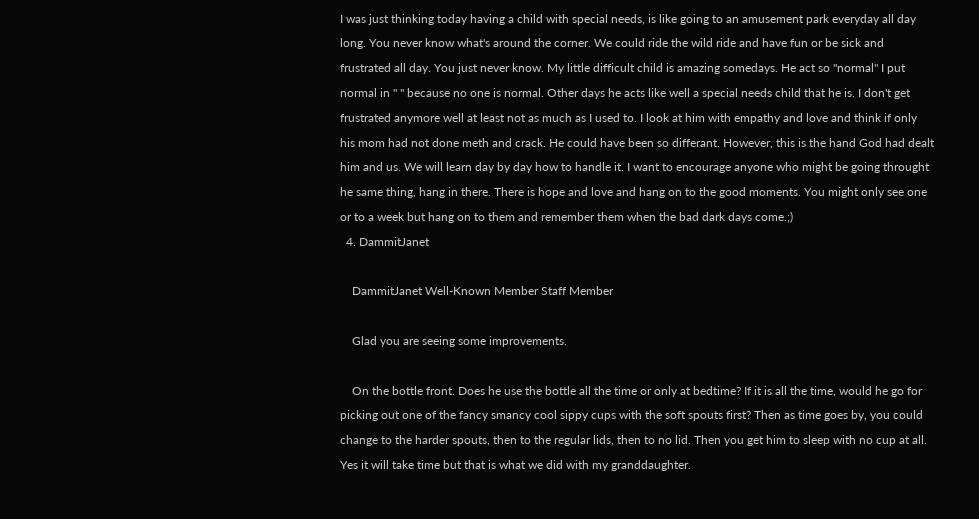I was just thinking today having a child with special needs, is like going to an amusement park everyday all day long. You never know what's around the corner. We could ride the wild ride and have fun or be sick and frustrated all day. You just never know. My little difficult child is amazing somedays. He act so "normal" I put normal in '' '' because no one is normal. Other days he acts like well a special needs child that he is. I don't get frustrated anymore well at least not as much as I used to. I look at him with empathy and love and think if only his mom had not done meth and crack. He could have been so differant. However, this is the hand God had dealt him and us. We will learn day by day how to handle it. I want to encourage anyone who might be going throught he same thing, hang in there. There is hope and love and hang on to the good moments. You might only see one or to a week but hang on to them and remember them when the bad dark days come.;)
  4. DammitJanet

    DammitJanet Well-Known Member Staff Member

    Glad you are seeing some improvements.

    On the bottle front. Does he use the bottle all the time or only at bedtime? If it is all the time, would he go for picking out one of the fancy smancy cool sippy cups with the soft spouts first? Then as time goes by, you could change to the harder spouts, then to the regular lids, then to no lid. Then you get him to sleep with no cup at all. Yes it will take time but that is what we did with my granddaughter.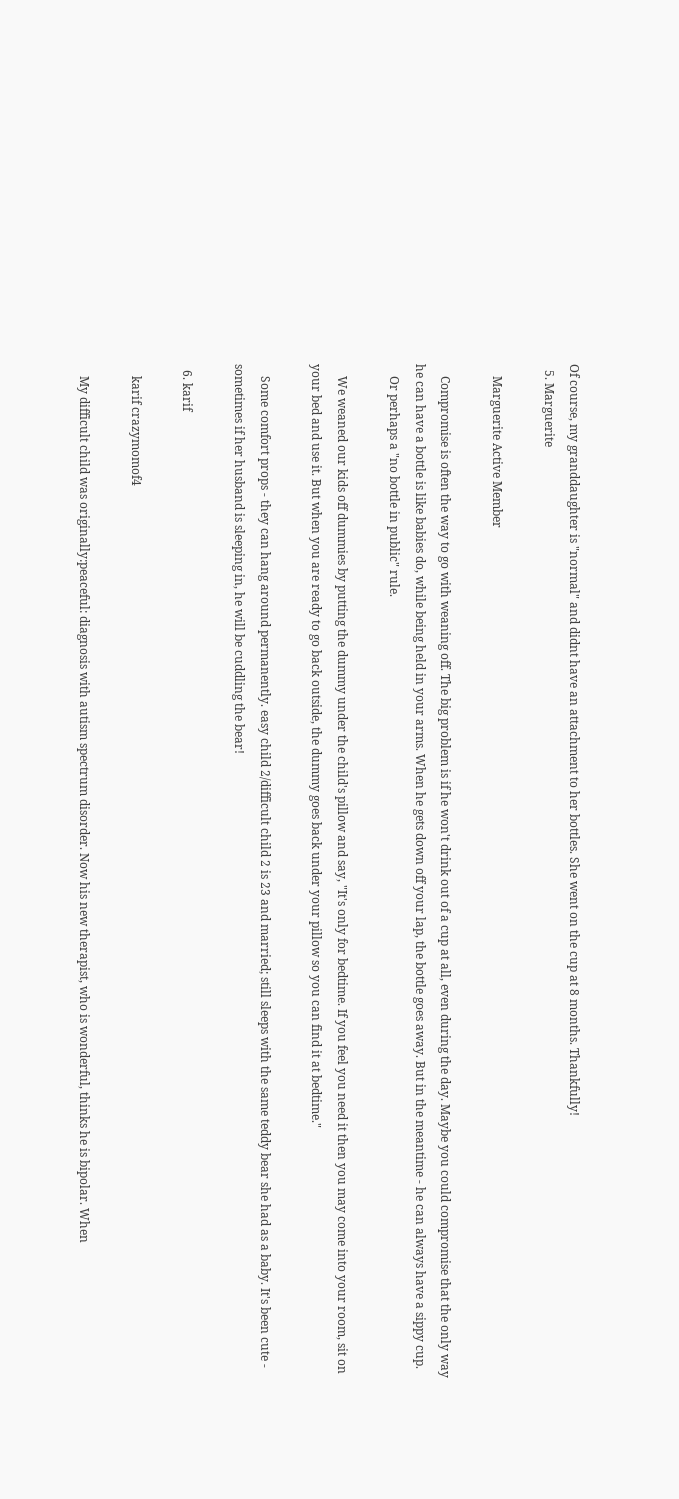Of course, my granddaughter is "normal" and didnt have an attachment to her bottles. She went on the cup at 8 months. Thankfully!
  5. Marguerite

    Marguerite Active Member

    Compromise is often the way to go with weaning off. The big problem is if he won't drink out of a cup at all, even during the day. Maybe you could compromise that the only way he can have a bottle is like babies do, while being held in your arms. When he gets down off your lap, the bottle goes away. But in the meantime - he can always have a sippy cup.
    Or perhaps a "no bottle in public" rule.

    We weaned our kids off dummies by putting the dummy under the child's pillow and say, "It's only for bedtime. If you feel you need it then you may come into your room, sit on your bed and use it. But when you are ready to go back outside, the dummy goes back under your pillow so you can find it at bedtime."

    Some comfort props - they can hang around permanently. easy child 2/difficult child 2 is 23 and married; still sleeps with the same teddy bear she had as a baby. It's been cute - sometimes if her husband is sleeping in, he will be cuddling the bear!

  6. karif

    karif crazymomof4

    My difficult child was originally:peaceful: diagnosis with autism spectrum disorder. Now his new therapist, who is wonderful, thinks he is bipolar. When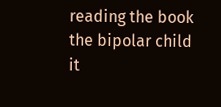reading the book the bipolar child it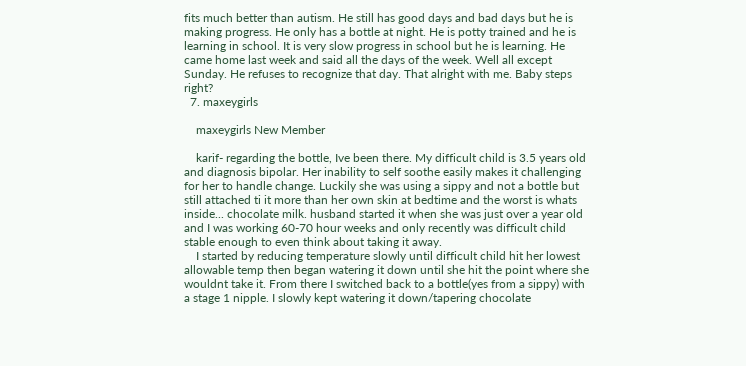fits much better than autism. He still has good days and bad days but he is making progress. He only has a bottle at night. He is potty trained and he is learning in school. It is very slow progress in school but he is learning. He came home last week and said all the days of the week. Well all except Sunday. He refuses to recognize that day. That alright with me. Baby steps right?
  7. maxeygirls

    maxeygirls New Member

    karif- regarding the bottle, Ive been there. My difficult child is 3.5 years old and diagnosis bipolar. Her inability to self soothe easily makes it challenging for her to handle change. Luckily she was using a sippy and not a bottle but still attached ti it more than her own skin at bedtime and the worst is whats inside... chocolate milk. husband started it when she was just over a year old and I was working 60-70 hour weeks and only recently was difficult child stable enough to even think about taking it away.
    I started by reducing temperature slowly until difficult child hit her lowest allowable temp then began watering it down until she hit the point where she wouldnt take it. From there I switched back to a bottle(yes from a sippy) with a stage 1 nipple. I slowly kept watering it down/tapering chocolate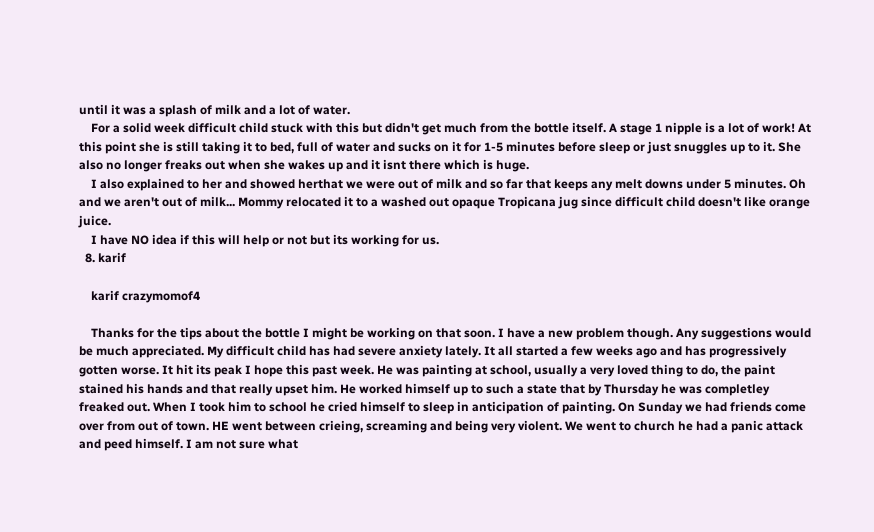until it was a splash of milk and a lot of water.
    For a solid week difficult child stuck with this but didn't get much from the bottle itself. A stage 1 nipple is a lot of work! At this point she is still taking it to bed, full of water and sucks on it for 1-5 minutes before sleep or just snuggles up to it. She also no longer freaks out when she wakes up and it isnt there which is huge.
    I also explained to her and showed herthat we were out of milk and so far that keeps any melt downs under 5 minutes. Oh and we aren't out of milk... Mommy relocated it to a washed out opaque Tropicana jug since difficult child doesn't like orange juice.
    I have NO idea if this will help or not but its working for us.
  8. karif

    karif crazymomof4

    Thanks for the tips about the bottle I might be working on that soon. I have a new problem though. Any suggestions would be much appreciated. My difficult child has had severe anxiety lately. It all started a few weeks ago and has progressively gotten worse. It hit its peak I hope this past week. He was painting at school, usually a very loved thing to do, the paint stained his hands and that really upset him. He worked himself up to such a state that by Thursday he was completley freaked out. When I took him to school he cried himself to sleep in anticipation of painting. On Sunday we had friends come over from out of town. HE went between crieing, screaming and being very violent. We went to church he had a panic attack and peed himself. I am not sure what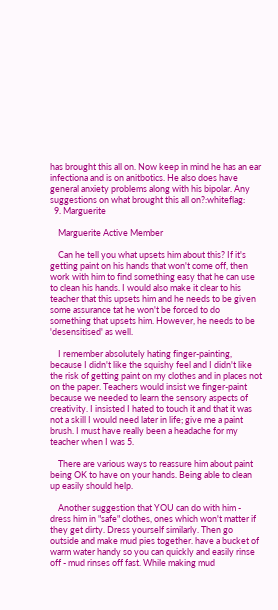has brought this all on. Now keep in mind he has an ear infectiona and is on anitbotics. He also does have general anxiety problems along with his bipolar. Any suggestions on what brought this all on?:whiteflag:
  9. Marguerite

    Marguerite Active Member

    Can he tell you what upsets him about this? If it's getting paint on his hands that won't come off, then work with him to find something easy that he can use to clean his hands. I would also make it clear to his teacher that this upsets him and he needs to be given some assurance tat he won't be forced to do something that upsets him. However, he needs to be 'desensitised' as well.

    I remember absolutely hating finger-painting, because I didn't like the squishy feel and I didn't like the risk of getting paint on my clothes and in places not on the paper. Teachers would insist we finger-paint because we needed to learn the sensory aspects of creativity. I insisted I hated to touch it and that it was not a skill I would need later in life; give me a paint brush. I must have really been a headache for my teacher when I was 5.

    There are various ways to reassure him about paint being OK to have on your hands. Being able to clean up easily should help.

    Another suggestion that YOU can do with him - dress him in "safe" clothes, ones which won't matter if they get dirty. Dress yourself similarly. Then go outside and make mud pies together. have a bucket of warm water handy so you can quickly and easily rinse off - mud rinses off fast. While making mud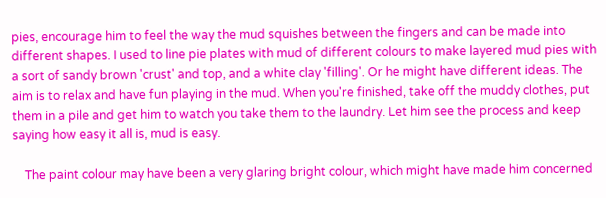pies, encourage him to feel the way the mud squishes between the fingers and can be made into different shapes. I used to line pie plates with mud of different colours to make layered mud pies with a sort of sandy brown 'crust' and top, and a white clay 'filling'. Or he might have different ideas. The aim is to relax and have fun playing in the mud. When you're finished, take off the muddy clothes, put them in a pile and get him to watch you take them to the laundry. Let him see the process and keep saying how easy it all is, mud is easy.

    The paint colour may have been a very glaring bright colour, which might have made him concerned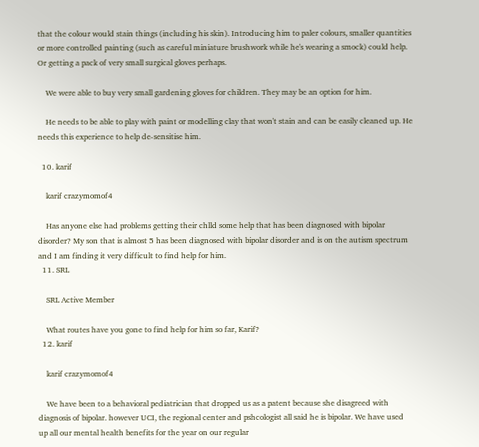that the colour would stain things (including his skin). Introducing him to paler colours, smaller quantities or more controlled painting (such as careful miniature brushwork while he's wearing a smock) could help. Or getting a pack of very small surgical gloves perhaps.

    We were able to buy very small gardening gloves for children. They may be an option for him.

    He needs to be able to play with paint or modelling clay that won't stain and can be easily cleaned up. He needs this experience to help de-sensitise him.

  10. karif

    karif crazymomof4

    Has anyone else had problems getting their chlld some help that has been diagnosed with bipolar disorder? My son that is almost 5 has been diagnosed with bipolar disorder and is on the autism spectrum and I am finding it very difficult to find help for him.
  11. SRL

    SRL Active Member

    What routes have you gone to find help for him so far, Karif?
  12. karif

    karif crazymomof4

    We have been to a behavioral pediatrician that dropped us as a patent because she disagreed with diagnosis of bipolar. however UCI, the regional center and pshcologist all said he is bipolar. We have used up all our mental health benefits for the year on our regular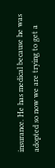insurance. He has medical because he was adopted so now we are trying to get a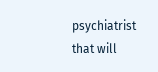psychiatrist that will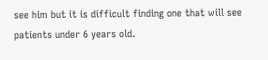see him but it is difficult finding one that will see patients under 6 years old.